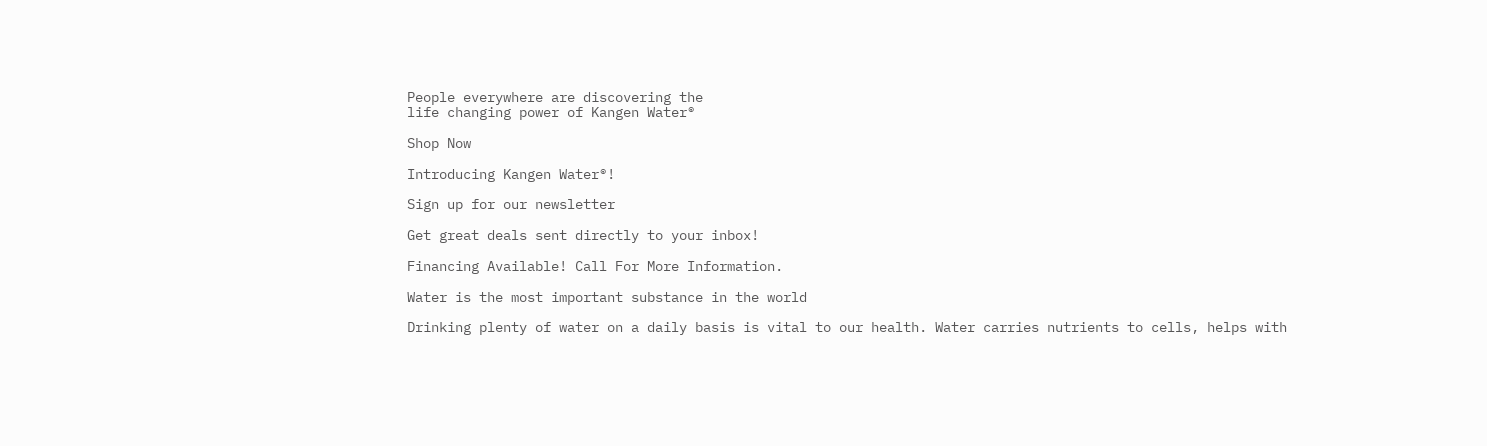People everywhere are discovering the
life changing power of Kangen Water®

Shop Now

Introducing Kangen Water®!

Sign up for our newsletter

Get great deals sent directly to your inbox!

Financing Available! Call For More Information.

Water is the most important substance in the world

Drinking plenty of water on a daily basis is vital to our health. Water carries nutrients to cells, helps with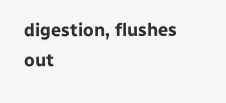digestion, flushes out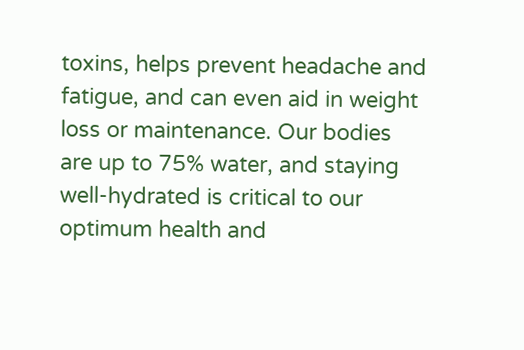toxins, helps prevent headache and fatigue, and can even aid in weight loss or maintenance. Our bodies are up to 75% water, and staying well-hydrated is critical to our optimum health and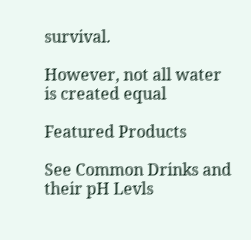survival.

However, not all water is created equal

Featured Products

See Common Drinks and
their pH Levls